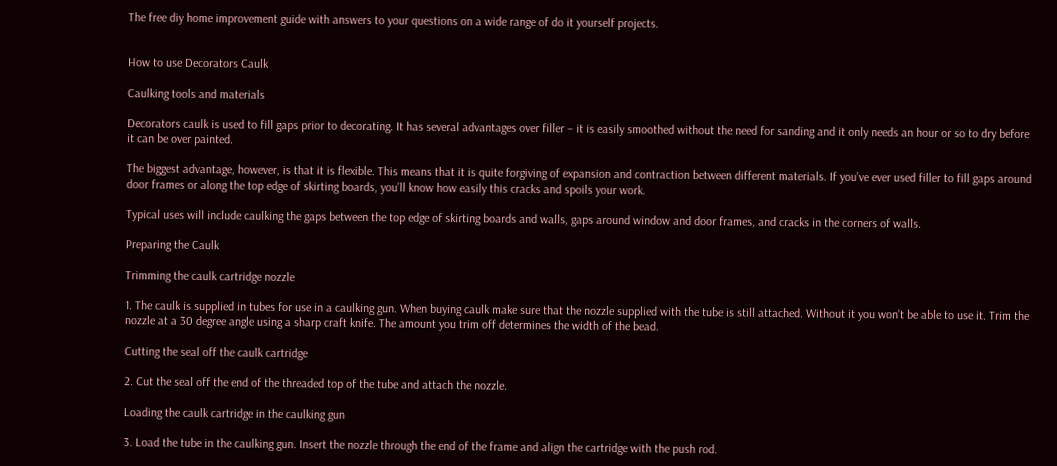The free diy home improvement guide with answers to your questions on a wide range of do it yourself projects.


How to use Decorators Caulk

Caulking tools and materials

Decorators caulk is used to fill gaps prior to decorating. It has several advantages over filler – it is easily smoothed without the need for sanding and it only needs an hour or so to dry before it can be over painted.

The biggest advantage, however, is that it is flexible. This means that it is quite forgiving of expansion and contraction between different materials. If you’ve ever used filler to fill gaps around door frames or along the top edge of skirting boards, you’ll know how easily this cracks and spoils your work.

Typical uses will include caulking the gaps between the top edge of skirting boards and walls, gaps around window and door frames, and cracks in the corners of walls.

Preparing the Caulk

Trimming the caulk cartridge nozzle

1. The caulk is supplied in tubes for use in a caulking gun. When buying caulk make sure that the nozzle supplied with the tube is still attached. Without it you won’t be able to use it. Trim the nozzle at a 30 degree angle using a sharp craft knife. The amount you trim off determines the width of the bead.

Cutting the seal off the caulk cartridge

2. Cut the seal off the end of the threaded top of the tube and attach the nozzle.

Loading the caulk cartridge in the caulking gun

3. Load the tube in the caulking gun. Insert the nozzle through the end of the frame and align the cartridge with the push rod.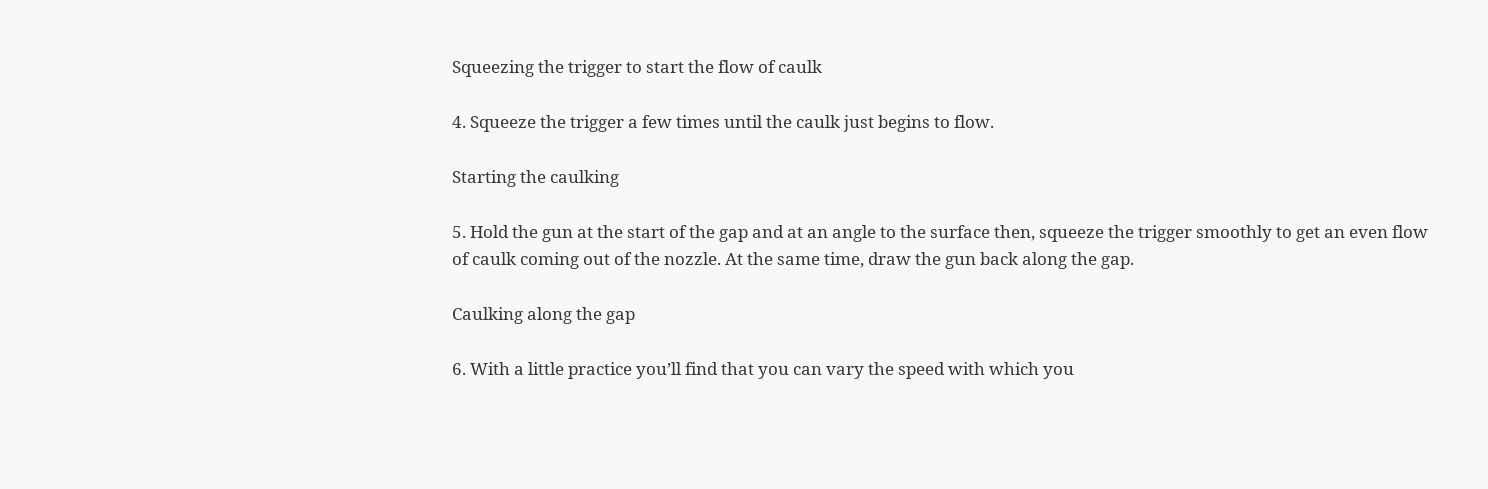Squeezing the trigger to start the flow of caulk

4. Squeeze the trigger a few times until the caulk just begins to flow.

Starting the caulking

5. Hold the gun at the start of the gap and at an angle to the surface then, squeeze the trigger smoothly to get an even flow of caulk coming out of the nozzle. At the same time, draw the gun back along the gap.

Caulking along the gap

6. With a little practice you’ll find that you can vary the speed with which you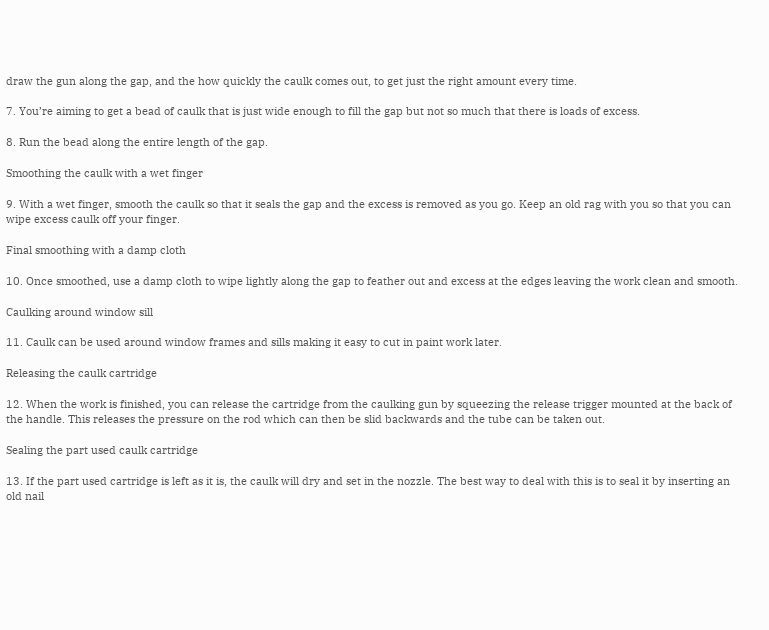draw the gun along the gap, and the how quickly the caulk comes out, to get just the right amount every time.

7. You’re aiming to get a bead of caulk that is just wide enough to fill the gap but not so much that there is loads of excess.

8. Run the bead along the entire length of the gap.

Smoothing the caulk with a wet finger

9. With a wet finger, smooth the caulk so that it seals the gap and the excess is removed as you go. Keep an old rag with you so that you can wipe excess caulk off your finger.

Final smoothing with a damp cloth

10. Once smoothed, use a damp cloth to wipe lightly along the gap to feather out and excess at the edges leaving the work clean and smooth.

Caulking around window sill

11. Caulk can be used around window frames and sills making it easy to cut in paint work later.

Releasing the caulk cartridge

12. When the work is finished, you can release the cartridge from the caulking gun by squeezing the release trigger mounted at the back of the handle. This releases the pressure on the rod which can then be slid backwards and the tube can be taken out.

Sealing the part used caulk cartridge

13. If the part used cartridge is left as it is, the caulk will dry and set in the nozzle. The best way to deal with this is to seal it by inserting an old nail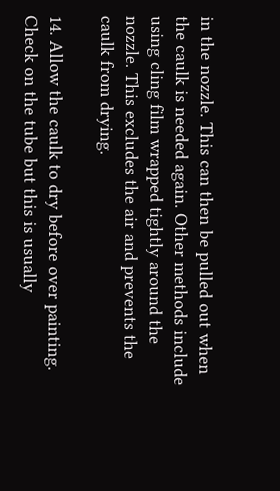in the nozzle. This can then be pulled out when the caulk is needed again. Other methods include using cling film wrapped tightly around the nozzle. This excludes the air and prevents the caulk from drying.

14. Allow the caulk to dry before over painting. Check on the tube but this is usually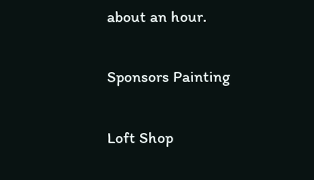about an hour.

Sponsors Painting

Loft Shop